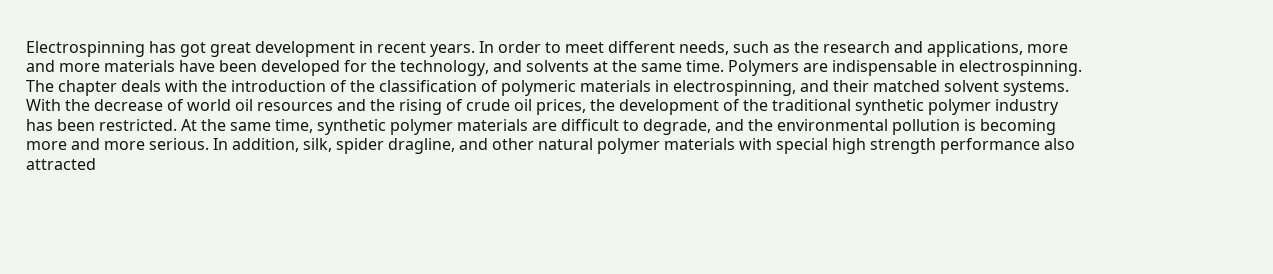Electrospinning has got great development in recent years. In order to meet different needs, such as the research and applications, more and more materials have been developed for the technology, and solvents at the same time. Polymers are indispensable in electrospinning. The chapter deals with the introduction of the classification of polymeric materials in electrospinning, and their matched solvent systems. With the decrease of world oil resources and the rising of crude oil prices, the development of the traditional synthetic polymer industry has been restricted. At the same time, synthetic polymer materials are difficult to degrade, and the environmental pollution is becoming more and more serious. In addition, silk, spider dragline, and other natural polymer materials with special high strength performance also attracted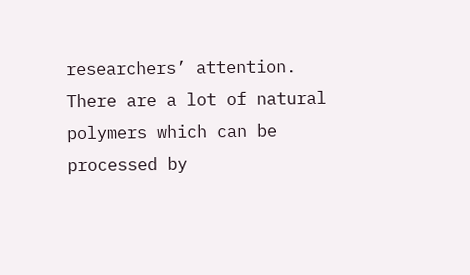researchers’ attention. There are a lot of natural polymers which can be processed by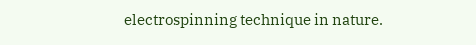electrospinning technique in nature.